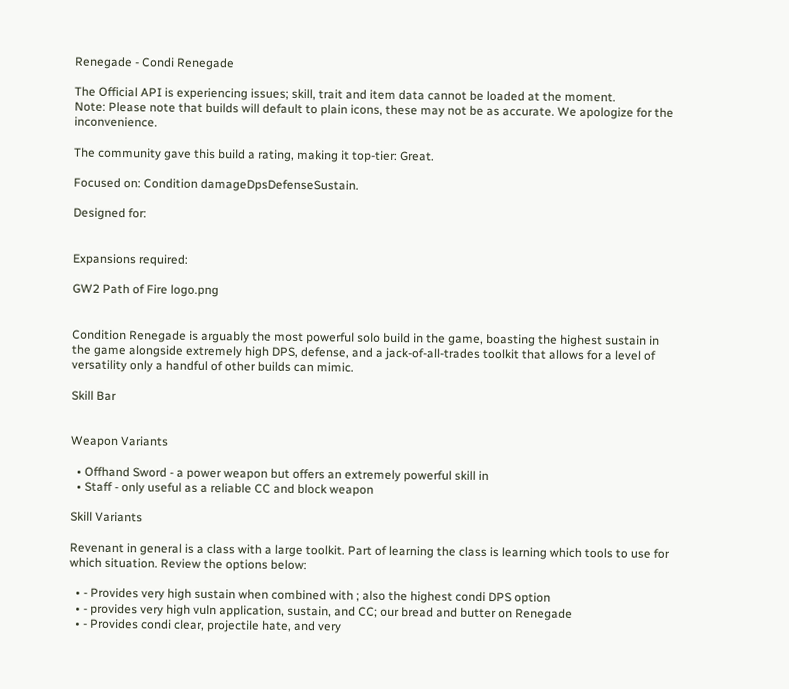Renegade - Condi Renegade

The Official API is experiencing issues; skill, trait and item data cannot be loaded at the moment.
Note: Please note that builds will default to plain icons, these may not be as accurate. We apologize for the inconvenience.

The community gave this build a rating, making it top-tier: Great.

Focused on: Condition damageDpsDefenseSustain.

Designed for:


Expansions required:

GW2 Path of Fire logo.png


Condition Renegade is arguably the most powerful solo build in the game, boasting the highest sustain in the game alongside extremely high DPS, defense, and a jack-of-all-trades toolkit that allows for a level of versatility only a handful of other builds can mimic.

Skill Bar


Weapon Variants

  • Offhand Sword - a power weapon but offers an extremely powerful skill in
  • Staff - only useful as a reliable CC and block weapon

Skill Variants

Revenant in general is a class with a large toolkit. Part of learning the class is learning which tools to use for which situation. Review the options below:

  • - Provides very high sustain when combined with ; also the highest condi DPS option
  • - provides very high vuln application, sustain, and CC; our bread and butter on Renegade
  • - Provides condi clear, projectile hate, and very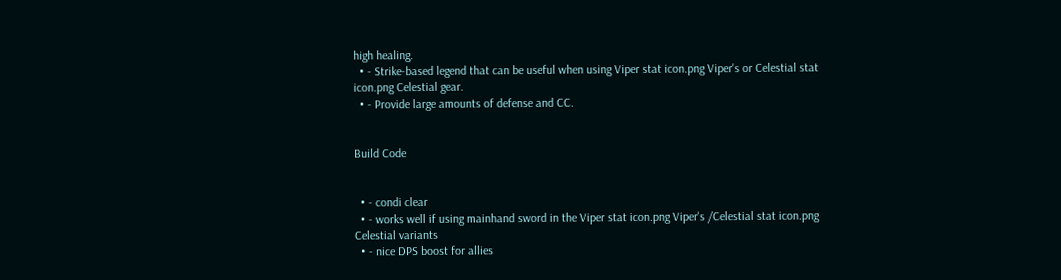high healing.
  • - Strike-based legend that can be useful when using Viper stat icon.png Viper's or Celestial stat icon.png Celestial gear.
  • - Provide large amounts of defense and CC.


Build Code


  • - condi clear
  • - works well if using mainhand sword in the Viper stat icon.png Viper's /Celestial stat icon.png Celestial variants
  • - nice DPS boost for allies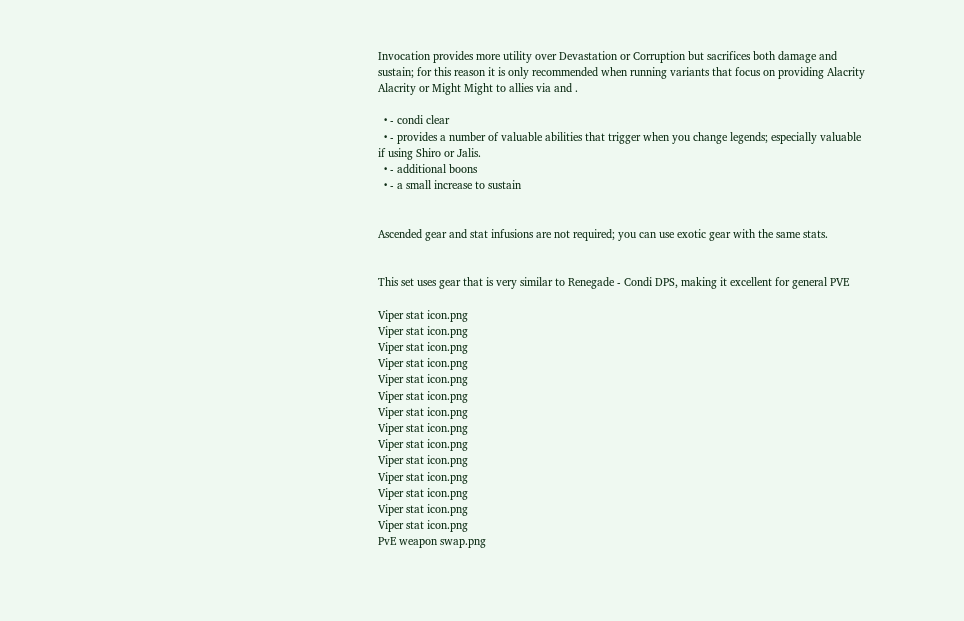Invocation provides more utility over Devastation or Corruption but sacrifices both damage and sustain; for this reason it is only recommended when running variants that focus on providing Alacrity Alacrity or Might Might to allies via and .

  • - condi clear
  • - provides a number of valuable abilities that trigger when you change legends; especially valuable if using Shiro or Jalis.
  • - additional boons
  • - a small increase to sustain


Ascended gear and stat infusions are not required; you can use exotic gear with the same stats.


This set uses gear that is very similar to Renegade - Condi DPS, making it excellent for general PVE

Viper stat icon.png
Viper stat icon.png
Viper stat icon.png
Viper stat icon.png
Viper stat icon.png
Viper stat icon.png
Viper stat icon.png
Viper stat icon.png
Viper stat icon.png
Viper stat icon.png
Viper stat icon.png
Viper stat icon.png
Viper stat icon.png
Viper stat icon.png
PvE weapon swap.png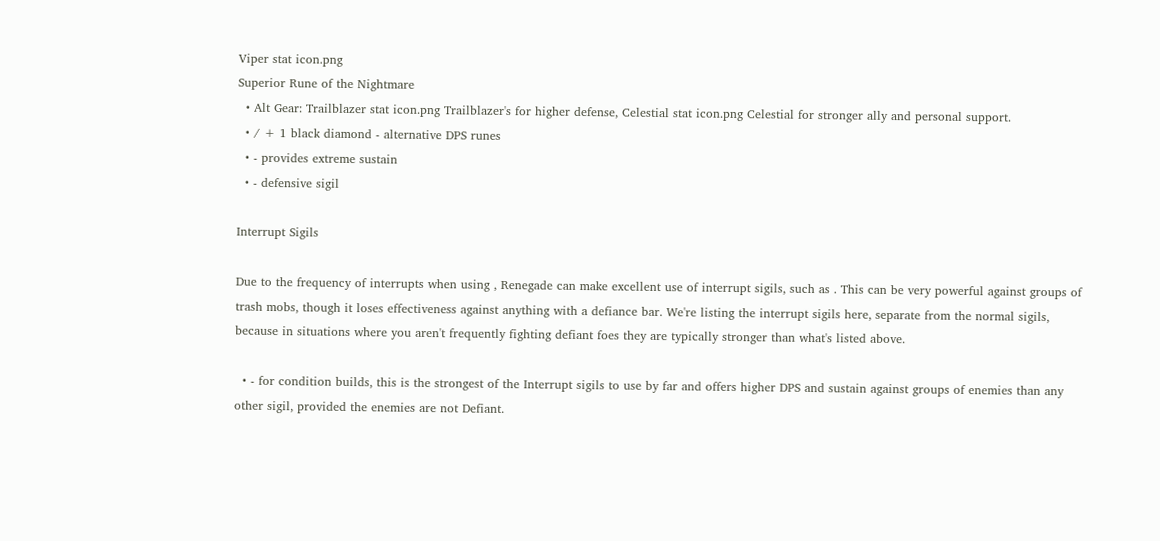Viper stat icon.png
Superior Rune of the Nightmare
  • Alt Gear: Trailblazer stat icon.png Trailblazer's for higher defense, Celestial stat icon.png Celestial for stronger ally and personal support.
  • / + 1 black diamond - alternative DPS runes
  • - provides extreme sustain
  • - defensive sigil

Interrupt Sigils

Due to the frequency of interrupts when using , Renegade can make excellent use of interrupt sigils, such as . This can be very powerful against groups of trash mobs, though it loses effectiveness against anything with a defiance bar. We're listing the interrupt sigils here, separate from the normal sigils, because in situations where you aren't frequently fighting defiant foes they are typically stronger than what's listed above.

  • - for condition builds, this is the strongest of the Interrupt sigils to use by far and offers higher DPS and sustain against groups of enemies than any other sigil, provided the enemies are not Defiant.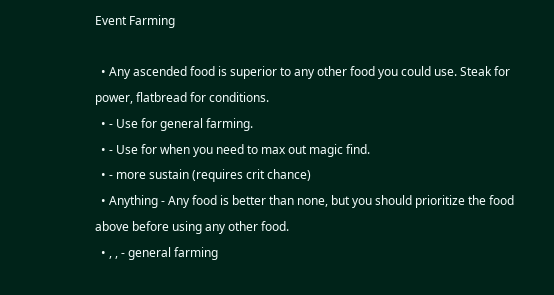Event Farming

  • Any ascended food is superior to any other food you could use. Steak for power, flatbread for conditions.
  • - Use for general farming.
  • - Use for when you need to max out magic find.
  • - more sustain (requires crit chance)
  • Anything - Any food is better than none, but you should prioritize the food above before using any other food.
  • , , - general farming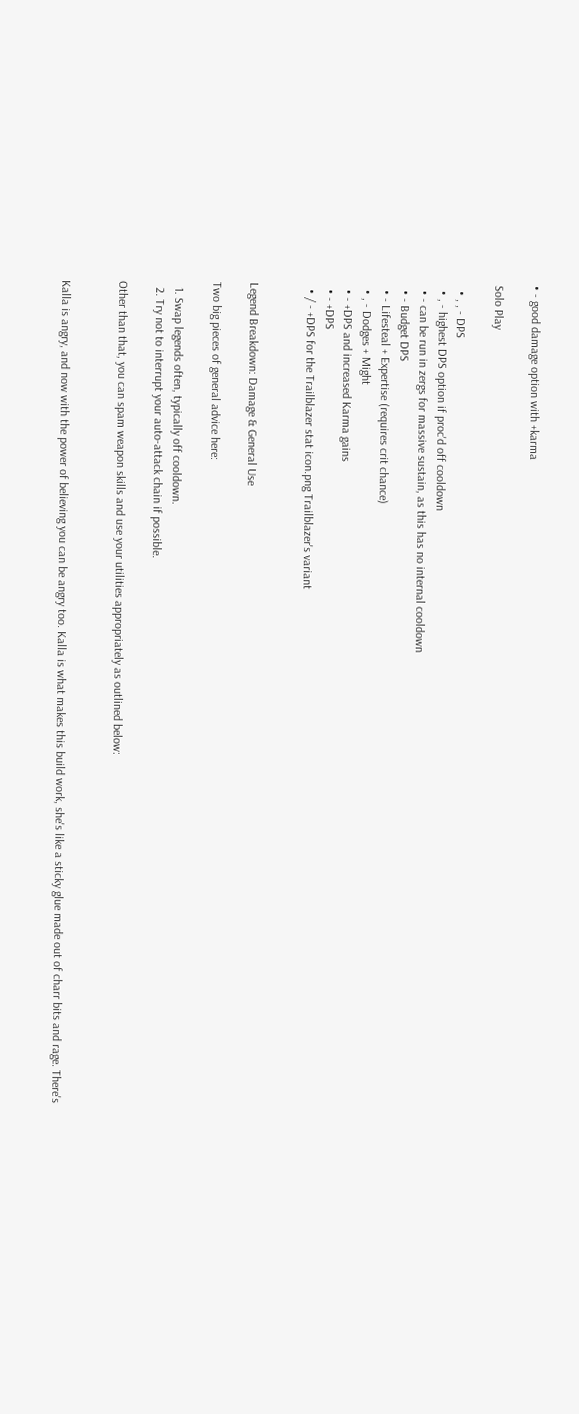• - good damage option with +karma

Solo Play

  • , , - DPS
  • , - highest DPS option if proc'd off cooldown
  • - can be run in zergs for massive sustain, as this has no internal cooldown
  • - Budget DPS
  • - Lifesteal + Expertise (requires crit chance)
  • , - Dodges + Might
  • - +DPS and increased Karma gains
  • - +DPS
  • / - +DPS for the Trailblazer stat icon.png Trailblazer's variant


Legend Breakdown: Damage & General Use

Two big pieces of general advice here:

  1. Swap legends often, typically off cooldown.
  2. Try not to interrupt your auto-attack chain if possible.

Other than that, you can spam weapon skills and use your utilities appropriately as outlined below:


Kalla is angry, and now with the power of believing you can be angry too. Kalla is what makes this build work, she's like a sticky glue made out of charr bits and rage. There's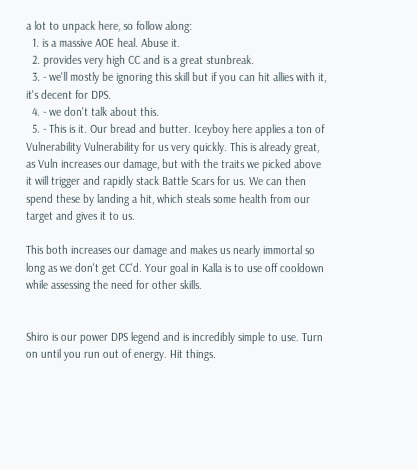a lot to unpack here, so follow along:
  1. is a massive AOE heal. Abuse it.
  2. provides very high CC and is a great stunbreak.
  3. - we'll mostly be ignoring this skill but if you can hit allies with it, it's decent for DPS.
  4. - we don't talk about this.
  5. - This is it. Our bread and butter. Iceyboy here applies a ton of Vulnerability Vulnerability for us very quickly. This is already great, as Vuln increases our damage, but with the traits we picked above it will trigger and rapidly stack Battle Scars for us. We can then spend these by landing a hit, which steals some health from our target and gives it to us.

This both increases our damage and makes us nearly immortal so long as we don't get CC'd. Your goal in Kalla is to use off cooldown while assessing the need for other skills.


Shiro is our power DPS legend and is incredibly simple to use. Turn on until you run out of energy. Hit things.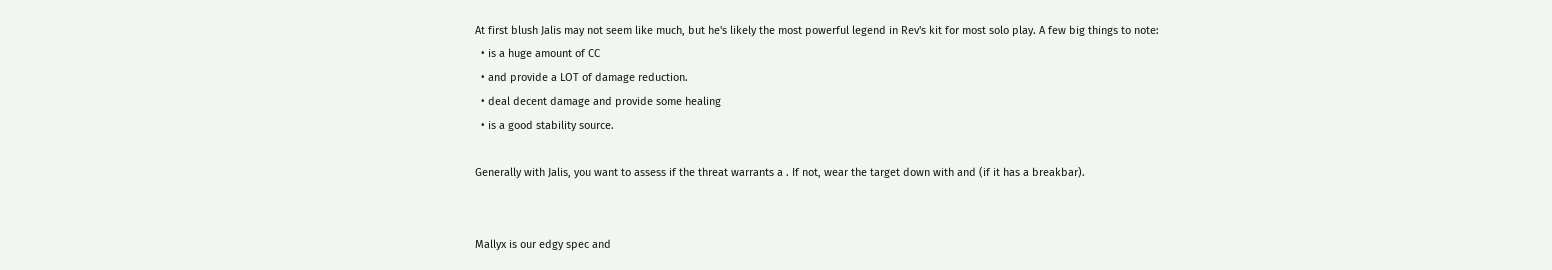At first blush Jalis may not seem like much, but he's likely the most powerful legend in Rev's kit for most solo play. A few big things to note:
  • is a huge amount of CC
  • and provide a LOT of damage reduction.
  • deal decent damage and provide some healing
  • is a good stability source.

Generally with Jalis, you want to assess if the threat warrants a . If not, wear the target down with and (if it has a breakbar).


Mallyx is our edgy spec and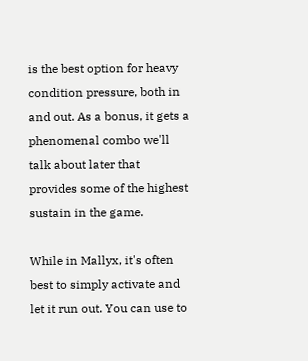is the best option for heavy condition pressure, both in and out. As a bonus, it gets a phenomenal combo we'll talk about later that provides some of the highest sustain in the game.

While in Mallyx, it's often best to simply activate and let it run out. You can use to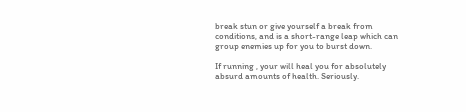break stun or give yourself a break from conditions, and is a short-range leap which can group enemies up for you to burst down.

If running , your will heal you for absolutely absurd amounts of health. Seriously.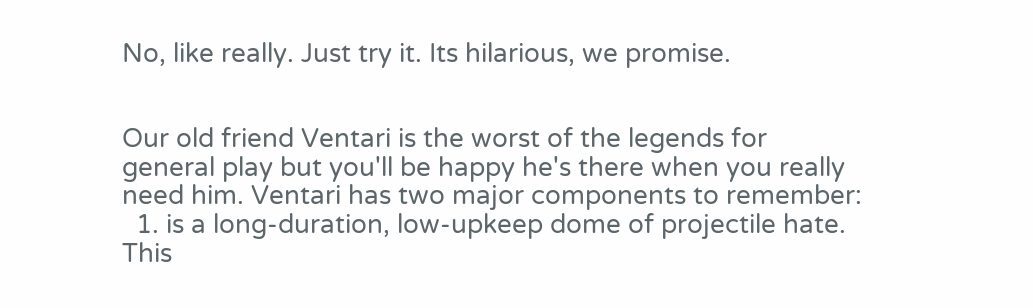No, like really. Just try it. Its hilarious, we promise.


Our old friend Ventari is the worst of the legends for general play but you'll be happy he's there when you really need him. Ventari has two major components to remember:
  1. is a long-duration, low-upkeep dome of projectile hate. This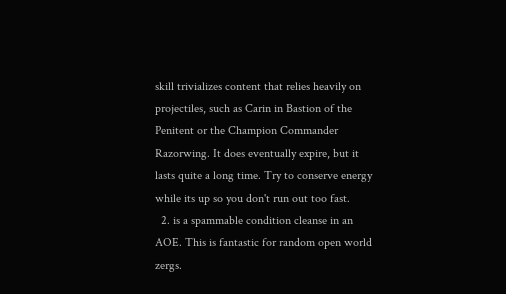skill trivializes content that relies heavily on projectiles, such as Carin in Bastion of the Penitent or the Champion Commander Razorwing. It does eventually expire, but it lasts quite a long time. Try to conserve energy while its up so you don't run out too fast.
  2. is a spammable condition cleanse in an AOE. This is fantastic for random open world zergs.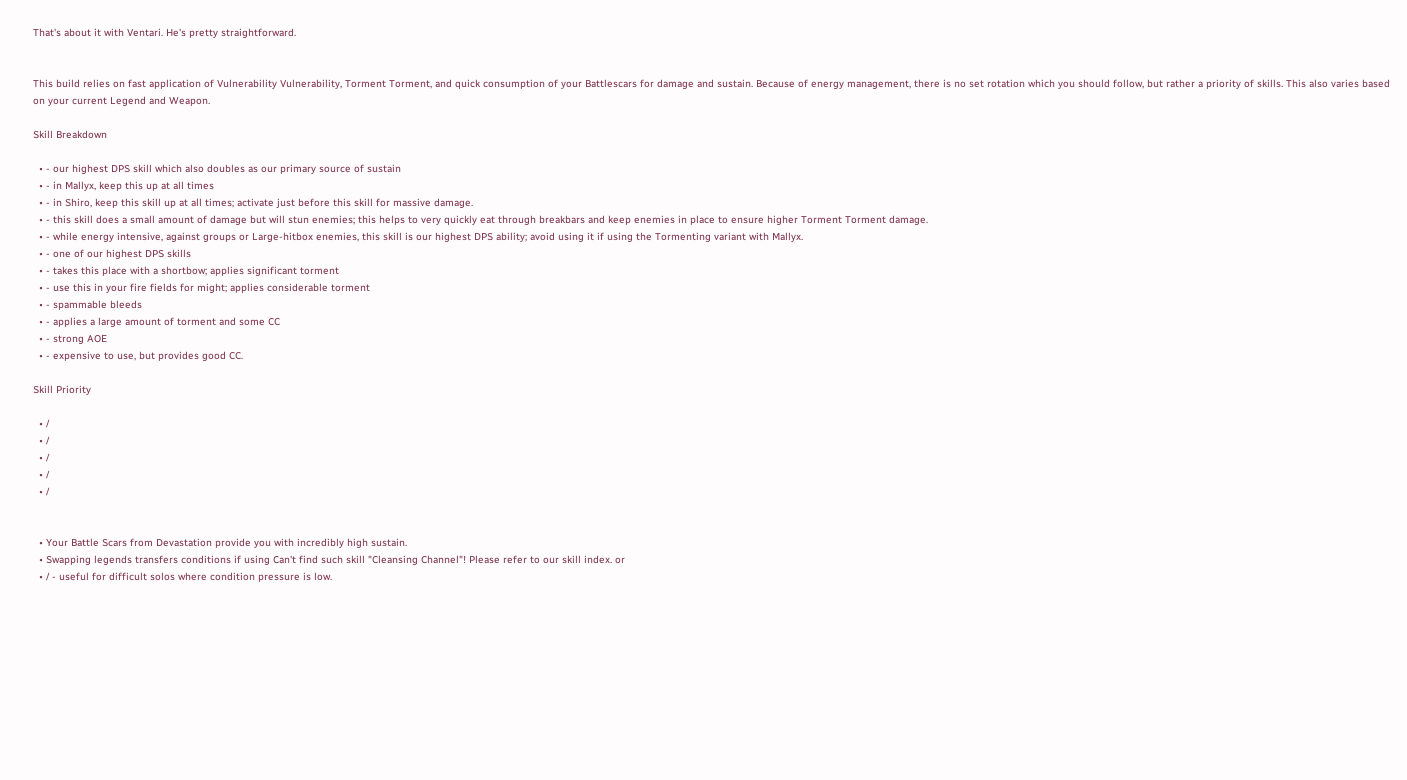That's about it with Ventari. He's pretty straightforward.


This build relies on fast application of Vulnerability Vulnerability, Torment Torment, and quick consumption of your Battlescars for damage and sustain. Because of energy management, there is no set rotation which you should follow, but rather a priority of skills. This also varies based on your current Legend and Weapon.

Skill Breakdown

  • - our highest DPS skill which also doubles as our primary source of sustain
  • - in Mallyx, keep this up at all times
  • - in Shiro, keep this skill up at all times; activate just before this skill for massive damage.
  • - this skill does a small amount of damage but will stun enemies; this helps to very quickly eat through breakbars and keep enemies in place to ensure higher Torment Torment damage.
  • - while energy intensive, against groups or Large-hitbox enemies, this skill is our highest DPS ability; avoid using it if using the Tormenting variant with Mallyx.
  • - one of our highest DPS skills
  • - takes this place with a shortbow; applies significant torment
  • - use this in your fire fields for might; applies considerable torment
  • - spammable bleeds
  • - applies a large amount of torment and some CC
  • - strong AOE
  • - expensive to use, but provides good CC.

Skill Priority

  • /
  • /
  • /
  • /
  • /


  • Your Battle Scars from Devastation provide you with incredibly high sustain.
  • Swapping legends transfers conditions if using Can't find such skill "Cleansing Channel"! Please refer to our skill index. or
  • / - useful for difficult solos where condition pressure is low.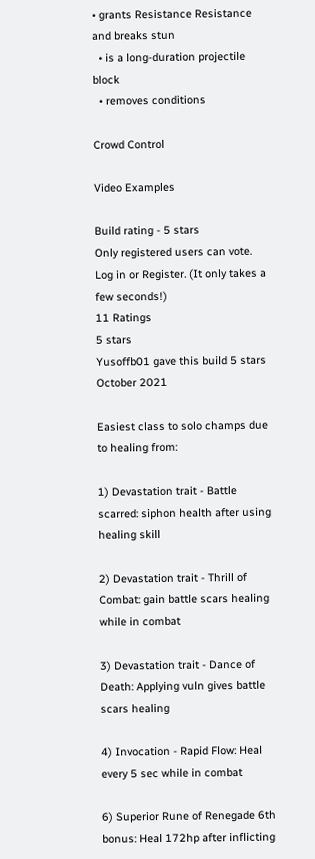• grants Resistance Resistance and breaks stun
  • is a long-duration projectile block
  • removes conditions

Crowd Control

Video Examples

Build rating - 5 stars
Only registered users can vote. Log in or Register. (It only takes a few seconds!)
11 Ratings
5 stars
Yusoffb01 gave this build 5 stars October 2021

Easiest class to solo champs due to healing from:

1) Devastation trait - Battle scarred: siphon health after using healing skill

2) Devastation trait - Thrill of Combat: gain battle scars healing while in combat

3) Devastation trait - Dance of Death: Applying vuln gives battle scars healing

4) Invocation - Rapid Flow: Heal every 5 sec while in combat

6) Superior Rune of Renegade 6th bonus: Heal 172hp after inflicting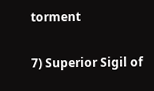torment

7) Superior Sigil of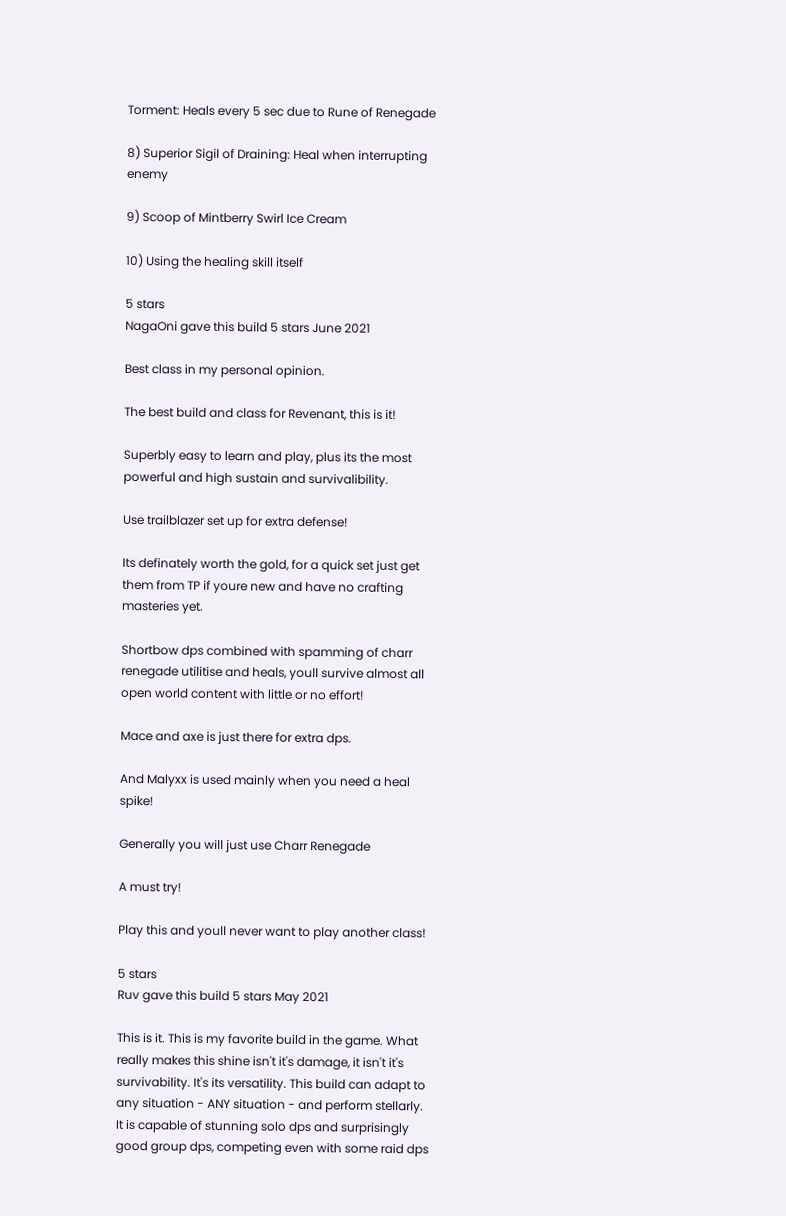Torment: Heals every 5 sec due to Rune of Renegade

8) Superior Sigil of Draining: Heal when interrupting enemy

9) Scoop of Mintberry Swirl Ice Cream

10) Using the healing skill itself

5 stars
NagaOni gave this build 5 stars June 2021

Best class in my personal opinion.

The best build and class for Revenant, this is it!

Superbly easy to learn and play, plus its the most powerful and high sustain and survivalibility.

Use trailblazer set up for extra defense!

Its definately worth the gold, for a quick set just get them from TP if youre new and have no crafting masteries yet.

Shortbow dps combined with spamming of charr renegade utilitise and heals, youll survive almost all open world content with little or no effort!

Mace and axe is just there for extra dps.

And Malyxx is used mainly when you need a heal spike!

Generally you will just use Charr Renegade

A must try!

Play this and youll never want to play another class!

5 stars
Ruv gave this build 5 stars May 2021

This is it. This is my favorite build in the game. What really makes this shine isn't it's damage, it isn't it's survivability. It's its versatility. This build can adapt to any situation - ANY situation - and perform stellarly. It is capable of stunning solo dps and surprisingly good group dps, competing even with some raid dps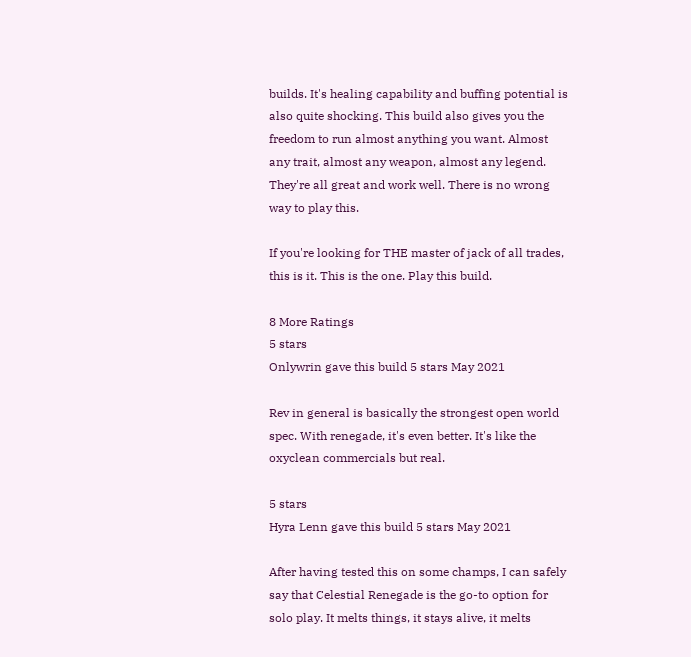builds. It's healing capability and buffing potential is also quite shocking. This build also gives you the freedom to run almost anything you want. Almost any trait, almost any weapon, almost any legend. They're all great and work well. There is no wrong way to play this.

If you're looking for THE master of jack of all trades, this is it. This is the one. Play this build.

8 More Ratings
5 stars
Onlywrin gave this build 5 stars May 2021

Rev in general is basically the strongest open world spec. With renegade, it's even better. It's like the oxyclean commercials but real.

5 stars
Hyra Lenn gave this build 5 stars May 2021

After having tested this on some champs, I can safely say that Celestial Renegade is the go-to option for solo play. It melts things, it stays alive, it melts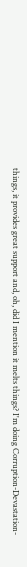things, it provides great support and, oh, did I mention it melts things? I'm doing Corruption-Devastation-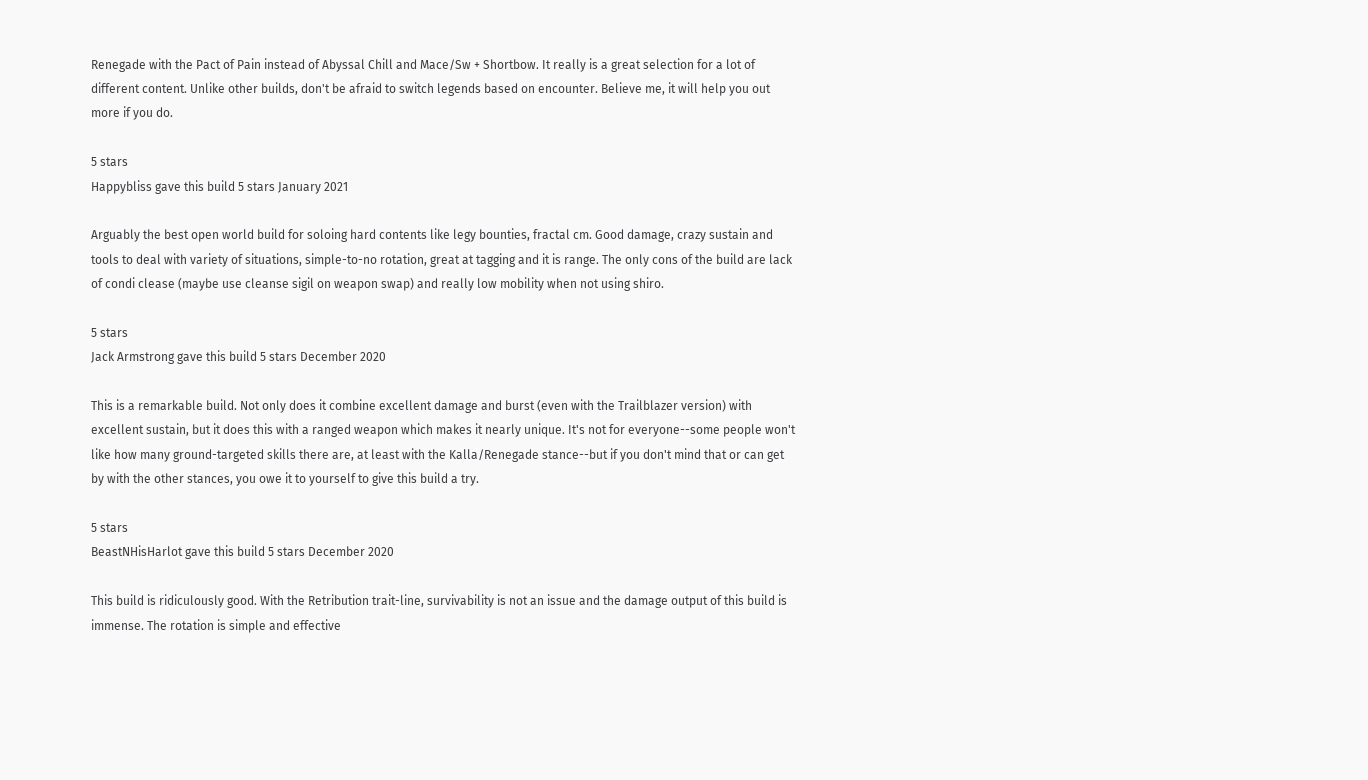Renegade with the Pact of Pain instead of Abyssal Chill and Mace/Sw + Shortbow. It really is a great selection for a lot of different content. Unlike other builds, don't be afraid to switch legends based on encounter. Believe me, it will help you out more if you do.

5 stars
Happybliss gave this build 5 stars January 2021

Arguably the best open world build for soloing hard contents like legy bounties, fractal cm. Good damage, crazy sustain and tools to deal with variety of situations, simple-to-no rotation, great at tagging and it is range. The only cons of the build are lack of condi clease (maybe use cleanse sigil on weapon swap) and really low mobility when not using shiro.

5 stars
Jack Armstrong gave this build 5 stars December 2020

This is a remarkable build. Not only does it combine excellent damage and burst (even with the Trailblazer version) with excellent sustain, but it does this with a ranged weapon which makes it nearly unique. It's not for everyone--some people won't like how many ground-targeted skills there are, at least with the Kalla/Renegade stance--but if you don't mind that or can get by with the other stances, you owe it to yourself to give this build a try.

5 stars
BeastNHisHarlot gave this build 5 stars December 2020

This build is ridiculously good. With the Retribution trait-line, survivability is not an issue and the damage output of this build is immense. The rotation is simple and effective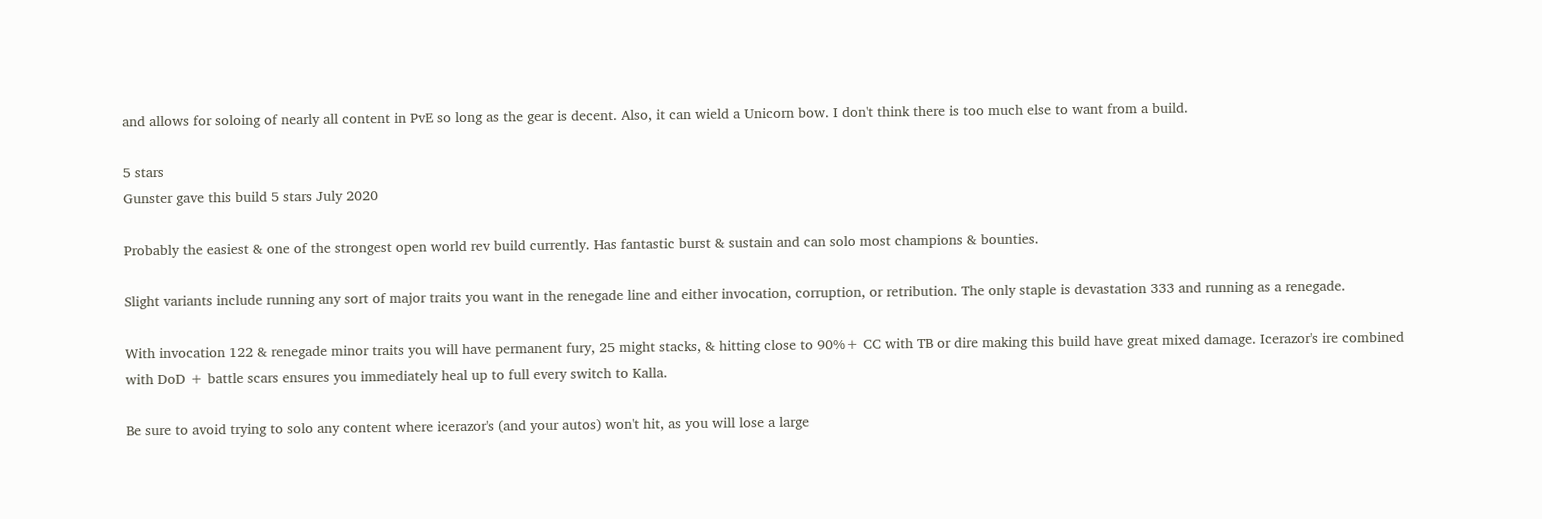and allows for soloing of nearly all content in PvE so long as the gear is decent. Also, it can wield a Unicorn bow. I don't think there is too much else to want from a build.

5 stars
Gunster gave this build 5 stars July 2020

Probably the easiest & one of the strongest open world rev build currently. Has fantastic burst & sustain and can solo most champions & bounties.

Slight variants include running any sort of major traits you want in the renegade line and either invocation, corruption, or retribution. The only staple is devastation 333 and running as a renegade.

With invocation 122 & renegade minor traits you will have permanent fury, 25 might stacks, & hitting close to 90%+ CC with TB or dire making this build have great mixed damage. Icerazor's ire combined with DoD + battle scars ensures you immediately heal up to full every switch to Kalla.

Be sure to avoid trying to solo any content where icerazor's (and your autos) won't hit, as you will lose a large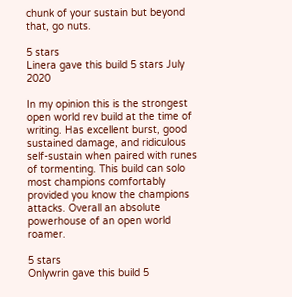chunk of your sustain but beyond that, go nuts.

5 stars
Linera gave this build 5 stars July 2020

In my opinion this is the strongest open world rev build at the time of writing. Has excellent burst, good sustained damage, and ridiculous self-sustain when paired with runes of tormenting. This build can solo most champions comfortably provided you know the champions attacks. Overall an absolute powerhouse of an open world roamer.

5 stars
Onlywrin gave this build 5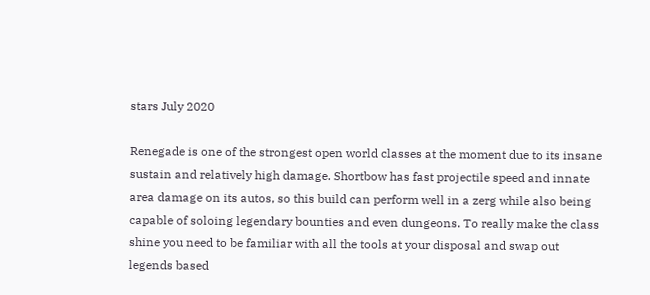stars July 2020

Renegade is one of the strongest open world classes at the moment due to its insane sustain and relatively high damage. Shortbow has fast projectile speed and innate area damage on its autos, so this build can perform well in a zerg while also being capable of soloing legendary bounties and even dungeons. To really make the class shine you need to be familiar with all the tools at your disposal and swap out legends based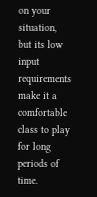on your situation, but its low input requirements make it a comfortable class to play for long periods of time.